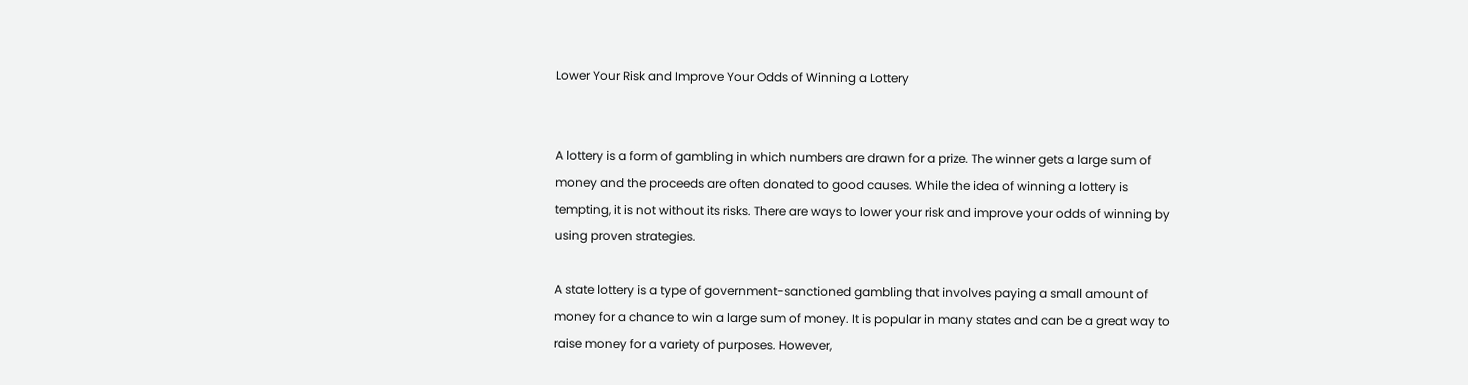Lower Your Risk and Improve Your Odds of Winning a Lottery


A lottery is a form of gambling in which numbers are drawn for a prize. The winner gets a large sum of money and the proceeds are often donated to good causes. While the idea of winning a lottery is tempting, it is not without its risks. There are ways to lower your risk and improve your odds of winning by using proven strategies.

A state lottery is a type of government-sanctioned gambling that involves paying a small amount of money for a chance to win a large sum of money. It is popular in many states and can be a great way to raise money for a variety of purposes. However,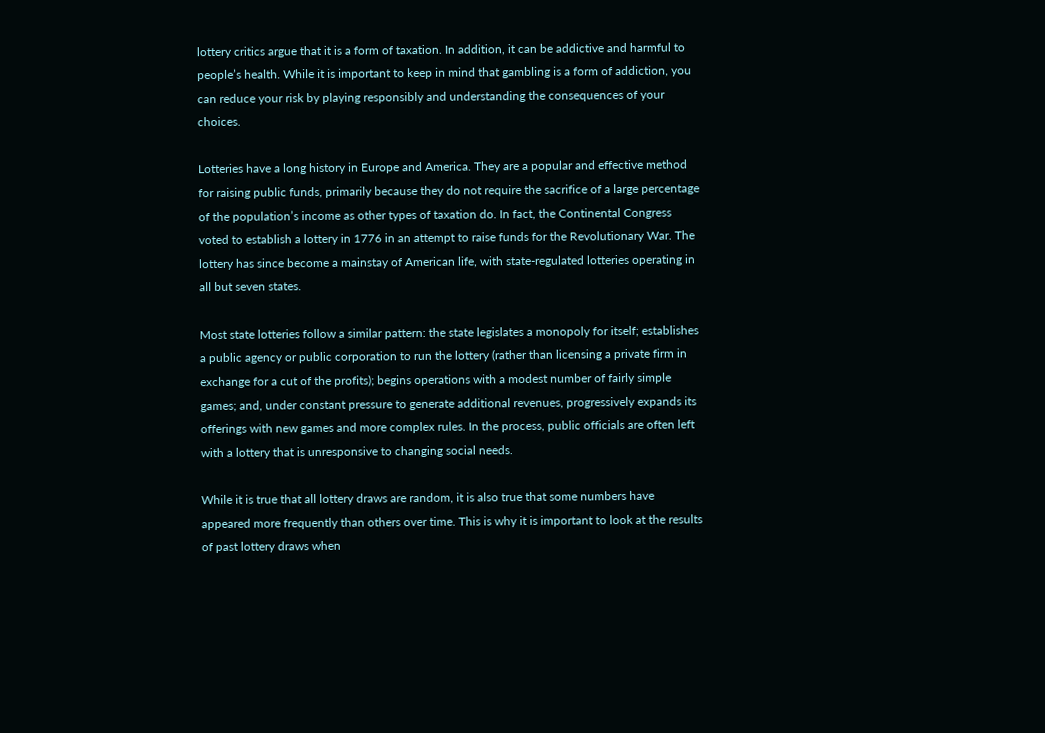lottery critics argue that it is a form of taxation. In addition, it can be addictive and harmful to people’s health. While it is important to keep in mind that gambling is a form of addiction, you can reduce your risk by playing responsibly and understanding the consequences of your choices.

Lotteries have a long history in Europe and America. They are a popular and effective method for raising public funds, primarily because they do not require the sacrifice of a large percentage of the population’s income as other types of taxation do. In fact, the Continental Congress voted to establish a lottery in 1776 in an attempt to raise funds for the Revolutionary War. The lottery has since become a mainstay of American life, with state-regulated lotteries operating in all but seven states.

Most state lotteries follow a similar pattern: the state legislates a monopoly for itself; establishes a public agency or public corporation to run the lottery (rather than licensing a private firm in exchange for a cut of the profits); begins operations with a modest number of fairly simple games; and, under constant pressure to generate additional revenues, progressively expands its offerings with new games and more complex rules. In the process, public officials are often left with a lottery that is unresponsive to changing social needs.

While it is true that all lottery draws are random, it is also true that some numbers have appeared more frequently than others over time. This is why it is important to look at the results of past lottery draws when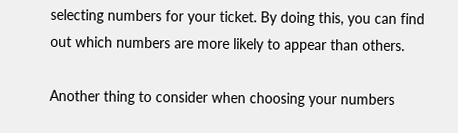selecting numbers for your ticket. By doing this, you can find out which numbers are more likely to appear than others.

Another thing to consider when choosing your numbers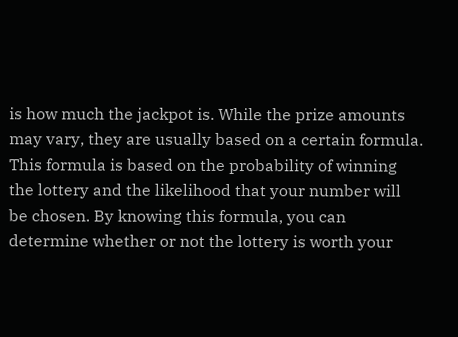is how much the jackpot is. While the prize amounts may vary, they are usually based on a certain formula. This formula is based on the probability of winning the lottery and the likelihood that your number will be chosen. By knowing this formula, you can determine whether or not the lottery is worth your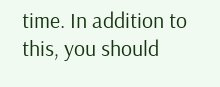time. In addition to this, you should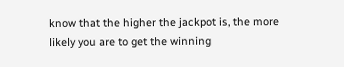know that the higher the jackpot is, the more likely you are to get the winning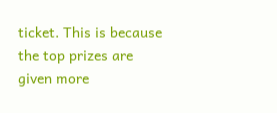ticket. This is because the top prizes are given more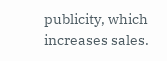publicity, which increases sales.